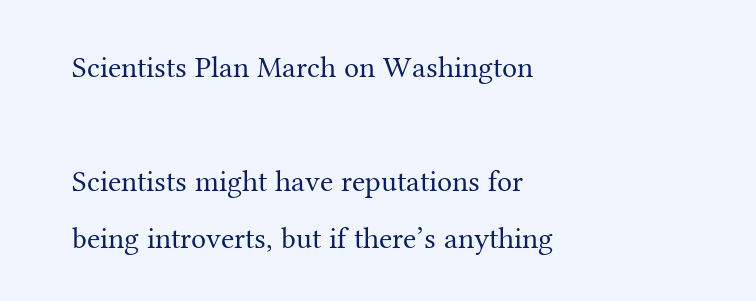Scientists Plan March on Washington

Scientists might have reputations for being introverts, but if there’s anything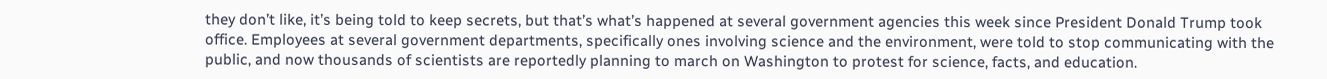they don’t like, it’s being told to keep secrets, but that’s what’s happened at several government agencies this week since President Donald Trump took office. Employees at several government departments, specifically ones involving science and the environment, were told to stop communicating with the public, and now thousands of scientists are reportedly planning to march on Washington to protest for science, facts, and education.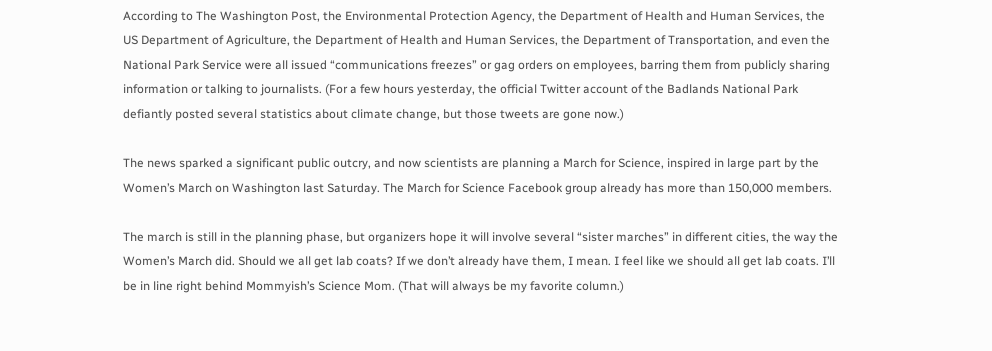According to The Washington Post, the Environmental Protection Agency, the Department of Health and Human Services, the US Department of Agriculture, the Department of Health and Human Services, the Department of Transportation, and even the National Park Service were all issued “communications freezes” or gag orders on employees, barring them from publicly sharing information or talking to journalists. (For a few hours yesterday, the official Twitter account of the Badlands National Park defiantly posted several statistics about climate change, but those tweets are gone now.)

The news sparked a significant public outcry, and now scientists are planning a March for Science, inspired in large part by the Women’s March on Washington last Saturday. The March for Science Facebook group already has more than 150,000 members.

The march is still in the planning phase, but organizers hope it will involve several “sister marches” in different cities, the way the Women’s March did. Should we all get lab coats? If we don’t already have them, I mean. I feel like we should all get lab coats. I’ll be in line right behind Mommyish’s Science Mom. (That will always be my favorite column.)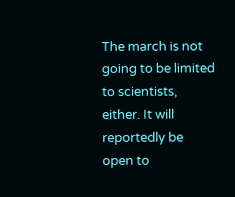The march is not going to be limited to scientists, either. It will reportedly be open to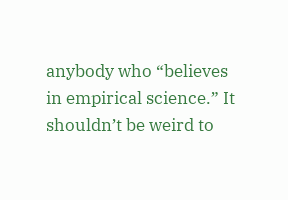anybody who “believes in empirical science.” It shouldn’t be weird to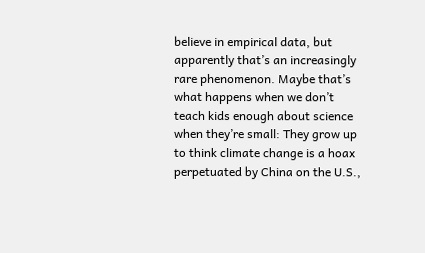believe in empirical data, but apparently that’s an increasingly rare phenomenon. Maybe that’s what happens when we don’t teach kids enough about science when they’re small: They grow up to think climate change is a hoax perpetuated by China on the U.S.,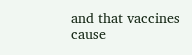and that vaccines cause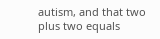autism, and that two plus two equals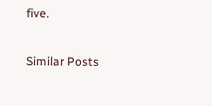five.

Similar Posts